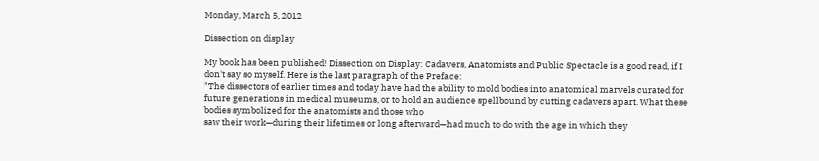Monday, March 5, 2012

Dissection on display

My book has been published! Dissection on Display: Cadavers, Anatomists and Public Spectacle is a good read, if I don't say so myself. Here is the last paragraph of the Preface:
"The dissectors of earlier times and today have had the ability to mold bodies into anatomical marvels curated for future generations in medical museums, or to hold an audience spellbound by cutting cadavers apart. What these bodies symbolized for the anatomists and those who
saw their work—during their lifetimes or long afterward—had much to do with the age in which they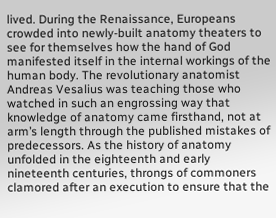lived. During the Renaissance, Europeans crowded into newly-built anatomy theaters to see for themselves how the hand of God manifested itself in the internal workings of the human body. The revolutionary anatomist Andreas Vesalius was teaching those who watched in such an engrossing way that knowledge of anatomy came firsthand, not at arm’s length through the published mistakes of predecessors. As the history of anatomy unfolded in the eighteenth and early nineteenth centuries, throngs of commoners clamored after an execution to ensure that the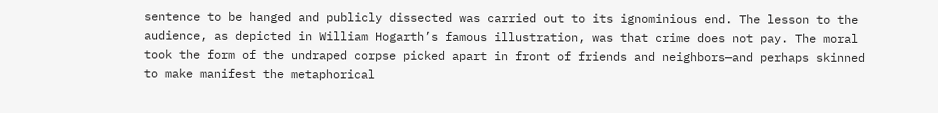sentence to be hanged and publicly dissected was carried out to its ignominious end. The lesson to the audience, as depicted in William Hogarth’s famous illustration, was that crime does not pay. The moral took the form of the undraped corpse picked apart in front of friends and neighbors—and perhaps skinned to make manifest the metaphorical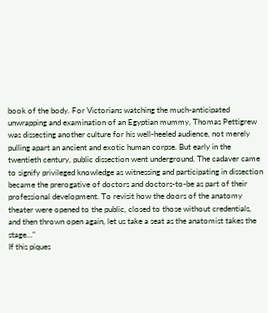book of the body. For Victorians watching the much-anticipated unwrapping and examination of an Egyptian mummy, Thomas Pettigrew was dissecting another culture for his well-heeled audience, not merely pulling apart an ancient and exotic human corpse. But early in the twentieth century, public dissection went underground. The cadaver came to signify privileged knowledge as witnessing and participating in dissection became the prerogative of doctors and doctors-to-be as part of their professional development. To revisit how the doors of the anatomy theater were opened to the public, closed to those without credentials, and then thrown open again, let us take a seat as the anatomist takes the stage..."
If this piques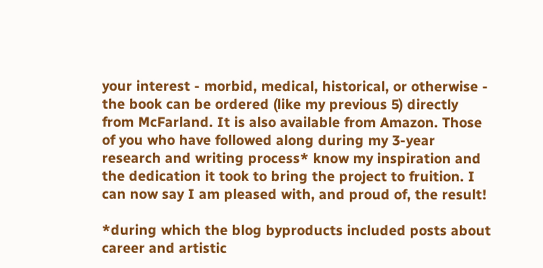your interest - morbid, medical, historical, or otherwise - the book can be ordered (like my previous 5) directly from McFarland. It is also available from Amazon. Those of you who have followed along during my 3-year research and writing process* know my inspiration and the dedication it took to bring the project to fruition. I can now say I am pleased with, and proud of, the result!

*during which the blog byproducts included posts about career and artistic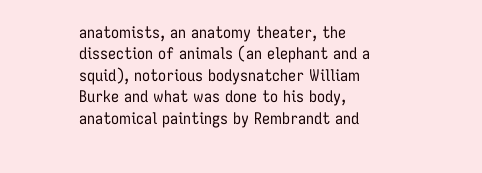anatomists, an anatomy theater, the dissection of animals (an elephant and a squid), notorious bodysnatcher William Burke and what was done to his body, anatomical paintings by Rembrandt and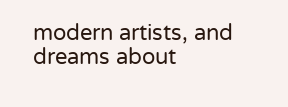modern artists, and dreams about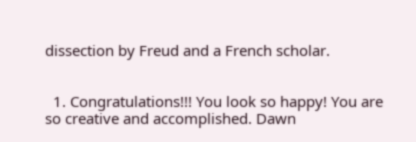dissection by Freud and a French scholar.


  1. Congratulations!!! You look so happy! You are so creative and accomplished. Dawn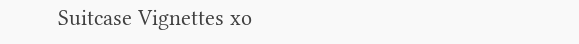Suitcase Vignettes xo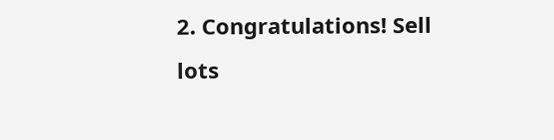2. Congratulations! Sell lots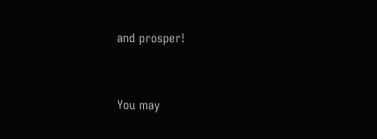and prosper!


You may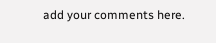add your comments here.